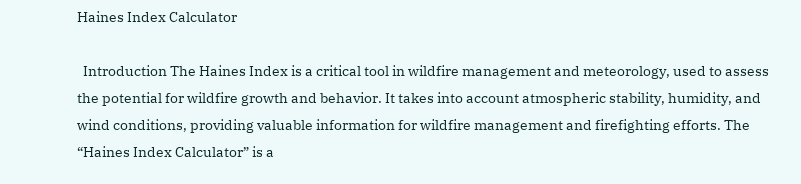Haines Index Calculator

  Introduction The Haines Index is a critical tool in wildfire management and meteorology, used to assess the potential for wildfire growth and behavior. It takes into account atmospheric stability, humidity, and wind conditions, providing valuable information for wildfire management and firefighting efforts. The “Haines Index Calculator” is a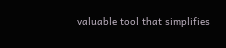valuable tool that simplifies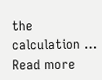the calculation … Read more